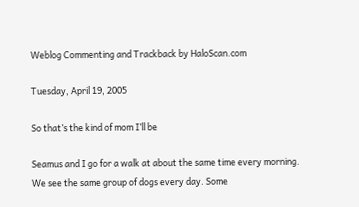Weblog Commenting and Trackback by HaloScan.com

Tuesday, April 19, 2005

So that’s the kind of mom I’ll be

Seamus and I go for a walk at about the same time every morning. We see the same group of dogs every day. Some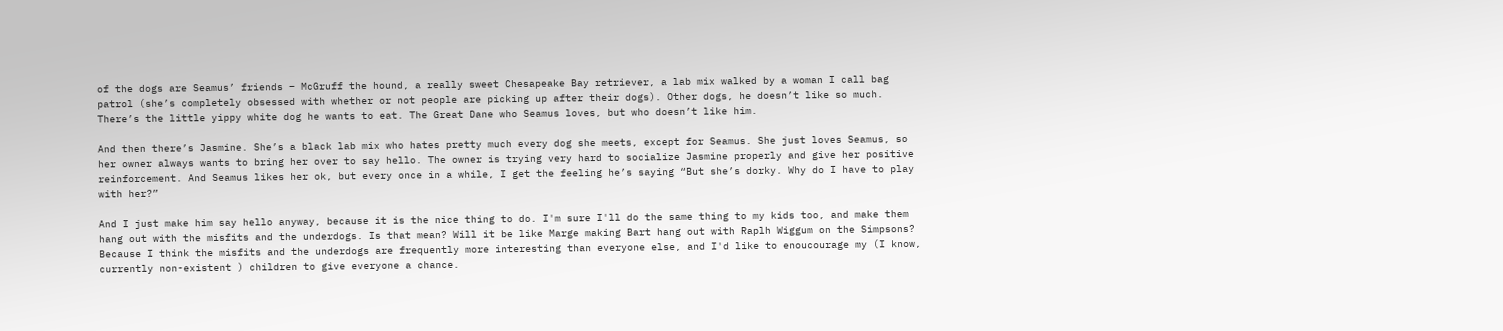of the dogs are Seamus’ friends – McGruff the hound, a really sweet Chesapeake Bay retriever, a lab mix walked by a woman I call bag patrol (she’s completely obsessed with whether or not people are picking up after their dogs). Other dogs, he doesn’t like so much. There’s the little yippy white dog he wants to eat. The Great Dane who Seamus loves, but who doesn’t like him.

And then there’s Jasmine. She’s a black lab mix who hates pretty much every dog she meets, except for Seamus. She just loves Seamus, so her owner always wants to bring her over to say hello. The owner is trying very hard to socialize Jasmine properly and give her positive reinforcement. And Seamus likes her ok, but every once in a while, I get the feeling he’s saying “But she’s dorky. Why do I have to play with her?”

And I just make him say hello anyway, because it is the nice thing to do. I'm sure I'll do the same thing to my kids too, and make them hang out with the misfits and the underdogs. Is that mean? Will it be like Marge making Bart hang out with Raplh Wiggum on the Simpsons? Because I think the misfits and the underdogs are frequently more interesting than everyone else, and I'd like to enoucourage my (I know, currently non-existent ) children to give everyone a chance.